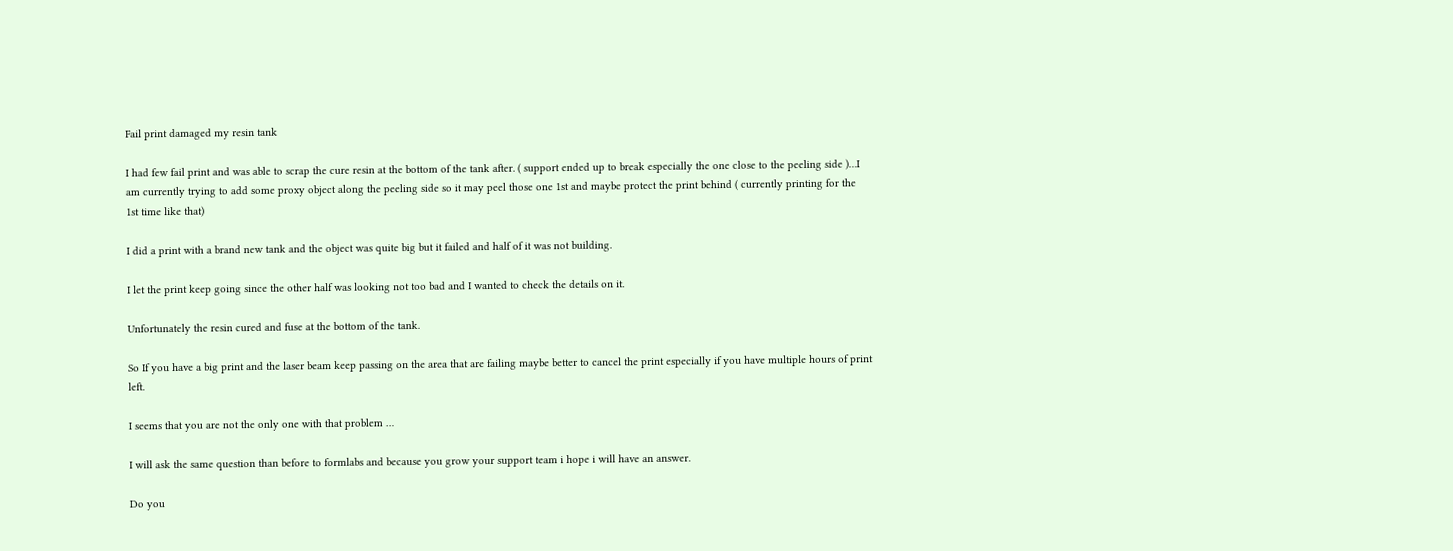Fail print damaged my resin tank

I had few fail print and was able to scrap the cure resin at the bottom of the tank after. ( support ended up to break especially the one close to the peeling side )…I am currently trying to add some proxy object along the peeling side so it may peel those one 1st and maybe protect the print behind ( currently printing for the 1st time like that)

I did a print with a brand new tank and the object was quite big but it failed and half of it was not building.

I let the print keep going since the other half was looking not too bad and I wanted to check the details on it.

Unfortunately the resin cured and fuse at the bottom of the tank.

So If you have a big print and the laser beam keep passing on the area that are failing maybe better to cancel the print especially if you have multiple hours of print left.

I seems that you are not the only one with that problem …

I will ask the same question than before to formlabs and because you grow your support team i hope i will have an answer.

Do you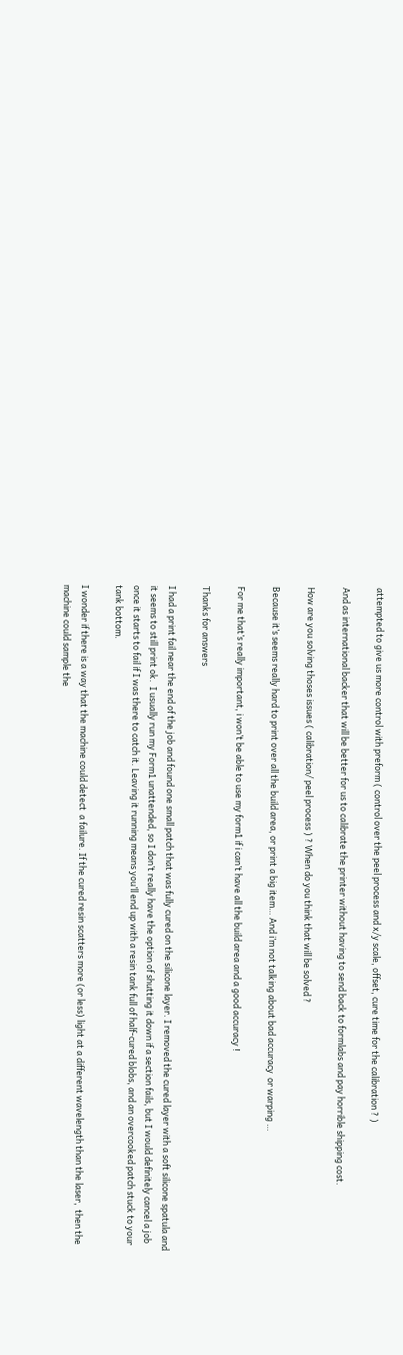attempted to give us more control with preform ( control over the peel process and x/y scale, offset, cure time for the calibration ? )

And as international backer that will be better for us to calibrate the printer without having to send back to formlabs and pay horrible shipping cost.

How are you solving thoses issues ( calibration/ peel process ) ? When do you think that will be solved ?

Because it’s seems really hard to print over all the build area, or print a big item… And i’m not talking about bad accuracy  or warping …

For me that’s really important, i won’t be able to use my form1 if i can’t have all the build area and a good accuracy !

Thanks for answers

I had a print fail near the end of the job and found one small patch that was fully cured on the silicone layer. I removed the cured layer with a soft silicone spatula and it seems to still print ok.  I usually run my Form1 unattended, so I don’t really have the option of shutting it down if a section fails, but I would definitely cancel a job once it starts to fail if I was there to catch it. Leaving it running means you’ll end up with a resin tank full of half-cured blobs, and an overcooked patch stuck to your tank bottom.

I wonder if there is a way that the machine could detect  a failure. If the cured resin scatters more (or less) light at a different wavelength than the laser,  then the machine could sample the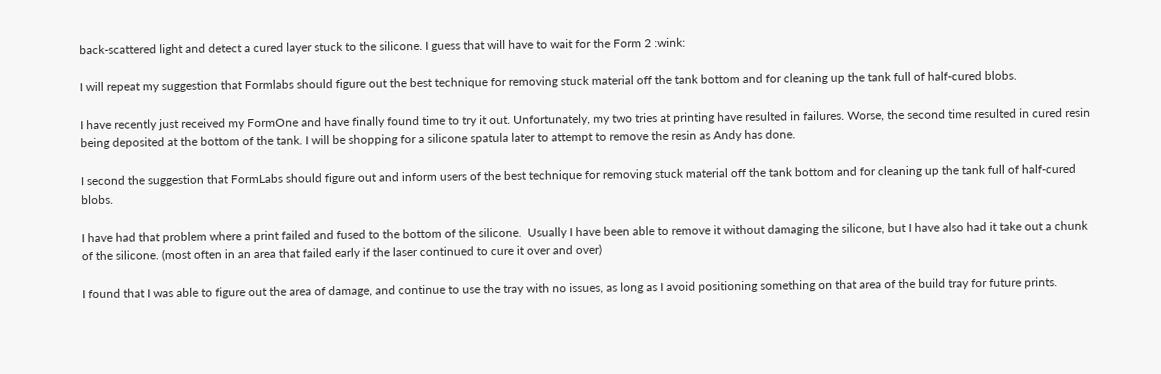back-scattered light and detect a cured layer stuck to the silicone. I guess that will have to wait for the Form 2 :wink:

I will repeat my suggestion that Formlabs should figure out the best technique for removing stuck material off the tank bottom and for cleaning up the tank full of half-cured blobs.

I have recently just received my FormOne and have finally found time to try it out. Unfortunately, my two tries at printing have resulted in failures. Worse, the second time resulted in cured resin being deposited at the bottom of the tank. I will be shopping for a silicone spatula later to attempt to remove the resin as Andy has done.

I second the suggestion that FormLabs should figure out and inform users of the best technique for removing stuck material off the tank bottom and for cleaning up the tank full of half-cured blobs.

I have had that problem where a print failed and fused to the bottom of the silicone.  Usually I have been able to remove it without damaging the silicone, but I have also had it take out a chunk of the silicone. (most often in an area that failed early if the laser continued to cure it over and over)

I found that I was able to figure out the area of damage, and continue to use the tray with no issues, as long as I avoid positioning something on that area of the build tray for future prints.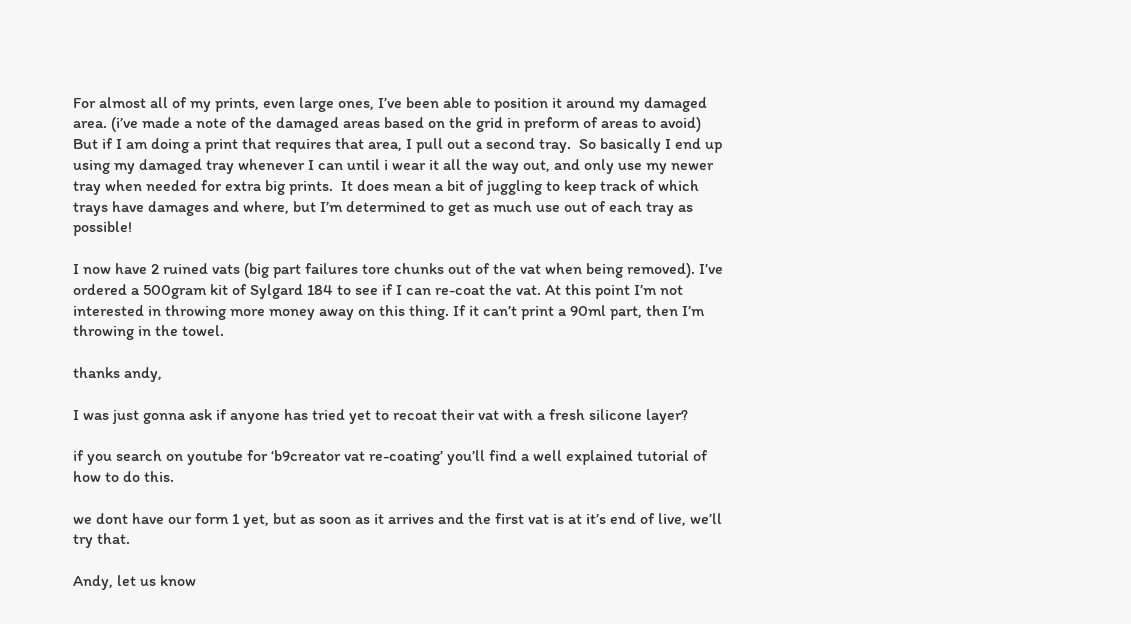For almost all of my prints, even large ones, I’ve been able to position it around my damaged area. (i’ve made a note of the damaged areas based on the grid in preform of areas to avoid)  But if I am doing a print that requires that area, I pull out a second tray.  So basically I end up using my damaged tray whenever I can until i wear it all the way out, and only use my newer tray when needed for extra big prints.  It does mean a bit of juggling to keep track of which trays have damages and where, but I’m determined to get as much use out of each tray as possible!

I now have 2 ruined vats (big part failures tore chunks out of the vat when being removed). I’ve ordered a 500gram kit of Sylgard 184 to see if I can re-coat the vat. At this point I’m not interested in throwing more money away on this thing. If it can’t print a 90ml part, then I’m throwing in the towel.

thanks andy,

I was just gonna ask if anyone has tried yet to recoat their vat with a fresh silicone layer?

if you search on youtube for ‘b9creator vat re-coating’ you’ll find a well explained tutorial of how to do this.

we dont have our form 1 yet, but as soon as it arrives and the first vat is at it’s end of live, we’ll try that.

Andy, let us know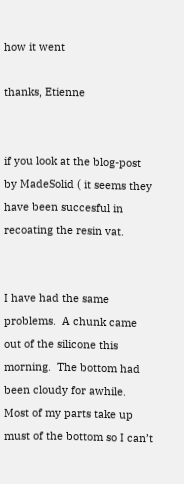how it went

thanks, Etienne


if you look at the blog-post by MadeSolid ( it seems they have been succesful in recoating the resin vat.


I have had the same problems.  A chunk came out of the silicone this morning.  The bottom had been cloudy for awhile.  Most of my parts take up must of the bottom so I can’t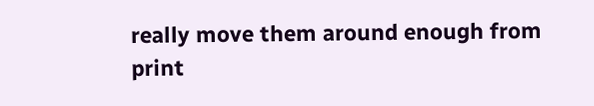really move them around enough from print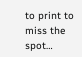to print to miss the spot…